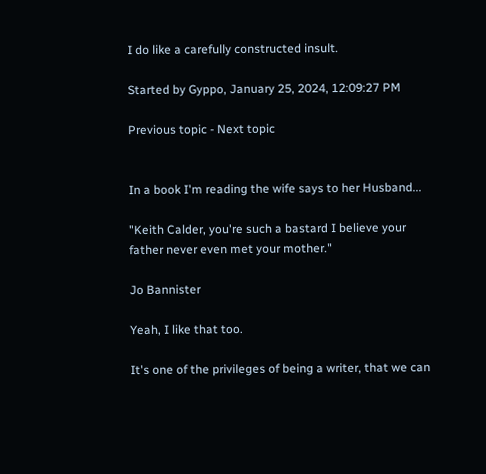I do like a carefully constructed insult.

Started by Gyppo, January 25, 2024, 12:09:27 PM

Previous topic - Next topic


In a book I'm reading the wife says to her Husband...

"Keith Calder, you're such a bastard I believe your father never even met your mother."

Jo Bannister

Yeah, I like that too.

It's one of the privileges of being a writer, that we can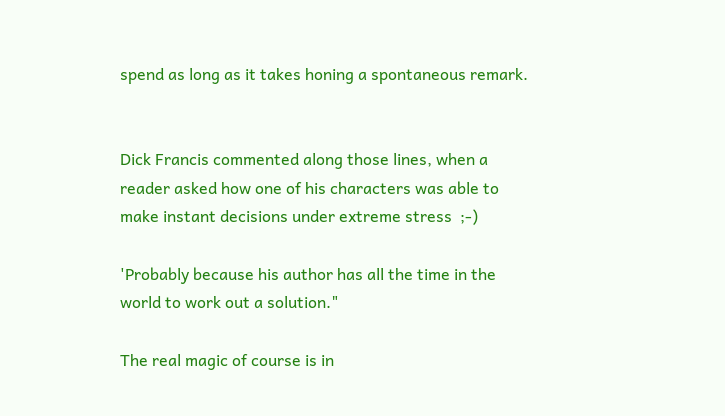spend as long as it takes honing a spontaneous remark.


Dick Francis commented along those lines, when a reader asked how one of his characters was able to make instant decisions under extreme stress  ;-)

'Probably because his author has all the time in the world to work out a solution."

The real magic of course is in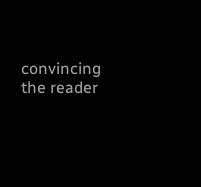convincing the reader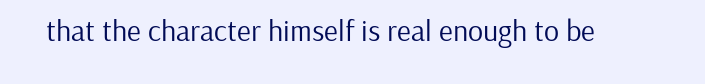that the character himself is real enough to be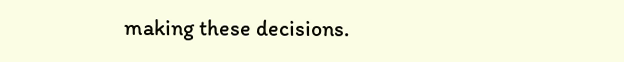making these decisions.